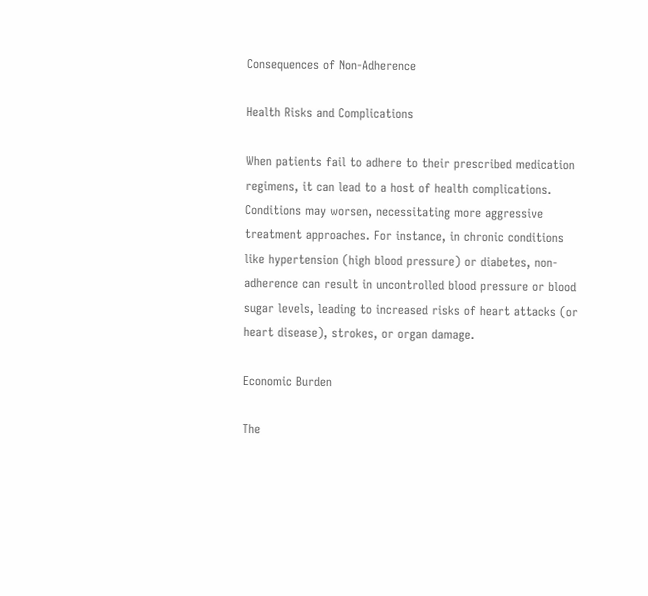Consequences of Non-Adherence

Health Risks and Complications

When patients fail to adhere to their prescribed medication regimens, it can lead to a host of health complications. Conditions may worsen, necessitating more aggressive treatment approaches. For instance, in chronic conditions like hypertension (high blood pressure) or diabetes, non-adherence can result in uncontrolled blood pressure or blood sugar levels, leading to increased risks of heart attacks (or heart disease), strokes, or organ damage.

Economic Burden

The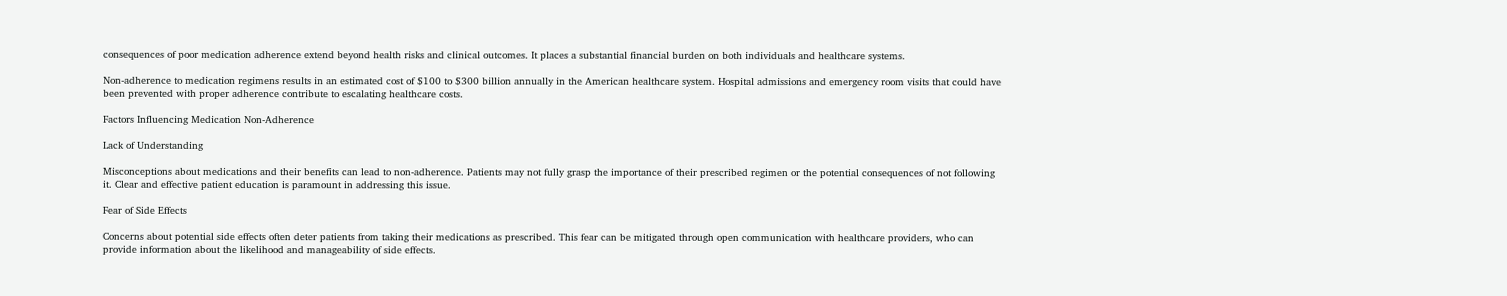consequences of poor medication adherence extend beyond health risks and clinical outcomes. It places a substantial financial burden on both individuals and healthcare systems.

Non-adherence to medication regimens results in an estimated cost of $100 to $300 billion annually in the American healthcare system. Hospital admissions and emergency room visits that could have been prevented with proper adherence contribute to escalating healthcare costs.

Factors Influencing Medication Non-Adherence

Lack of Understanding

Misconceptions about medications and their benefits can lead to non-adherence. Patients may not fully grasp the importance of their prescribed regimen or the potential consequences of not following it. Clear and effective patient education is paramount in addressing this issue.

Fear of Side Effects

Concerns about potential side effects often deter patients from taking their medications as prescribed. This fear can be mitigated through open communication with healthcare providers, who can provide information about the likelihood and manageability of side effects.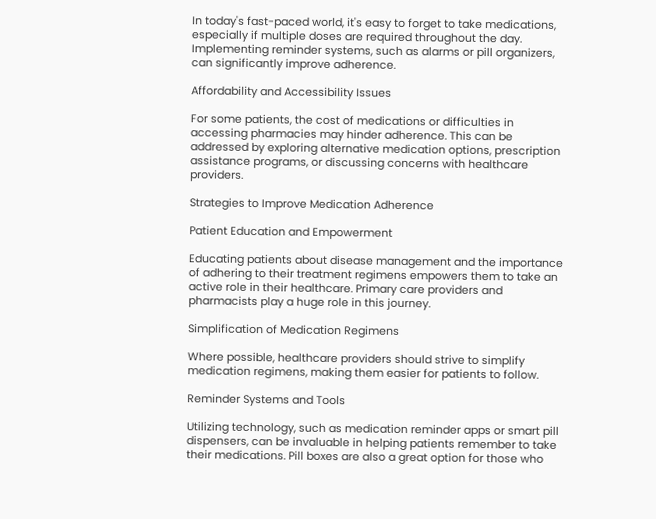In today's fast-paced world, it's easy to forget to take medications, especially if multiple doses are required throughout the day. Implementing reminder systems, such as alarms or pill organizers, can significantly improve adherence.

Affordability and Accessibility Issues

For some patients, the cost of medications or difficulties in accessing pharmacies may hinder adherence. This can be addressed by exploring alternative medication options, prescription assistance programs, or discussing concerns with healthcare providers.

Strategies to Improve Medication Adherence

Patient Education and Empowerment

Educating patients about disease management and the importance of adhering to their treatment regimens empowers them to take an active role in their healthcare. Primary care providers and pharmacists play a huge role in this journey.

Simplification of Medication Regimens

Where possible, healthcare providers should strive to simplify medication regimens, making them easier for patients to follow.

Reminder Systems and Tools

Utilizing technology, such as medication reminder apps or smart pill dispensers, can be invaluable in helping patients remember to take their medications. Pill boxes are also a great option for those who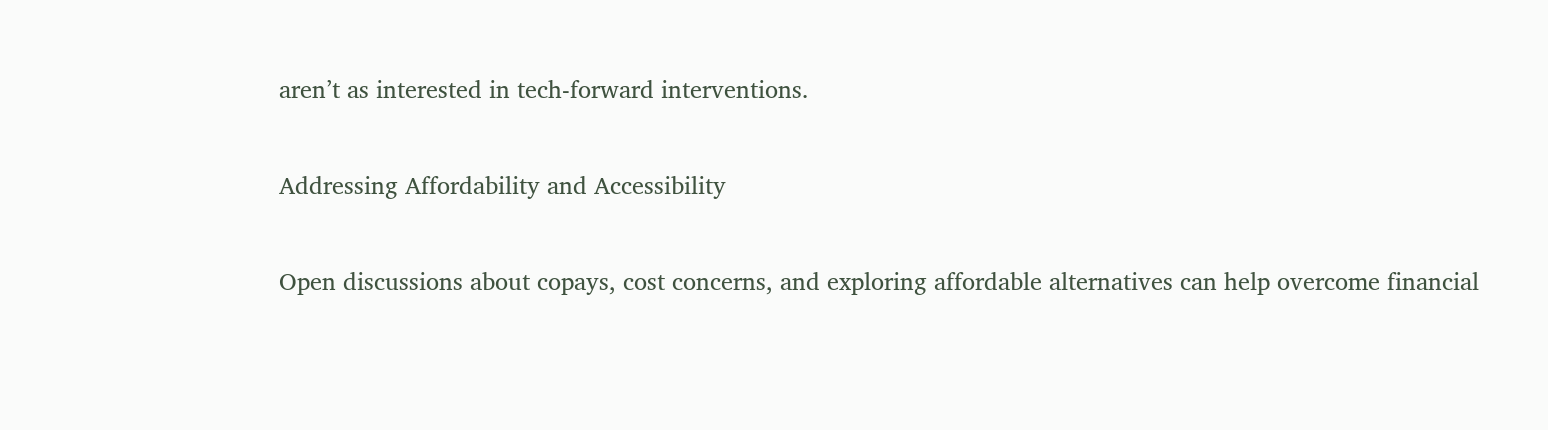aren’t as interested in tech-forward interventions.

Addressing Affordability and Accessibility

Open discussions about copays, cost concerns, and exploring affordable alternatives can help overcome financial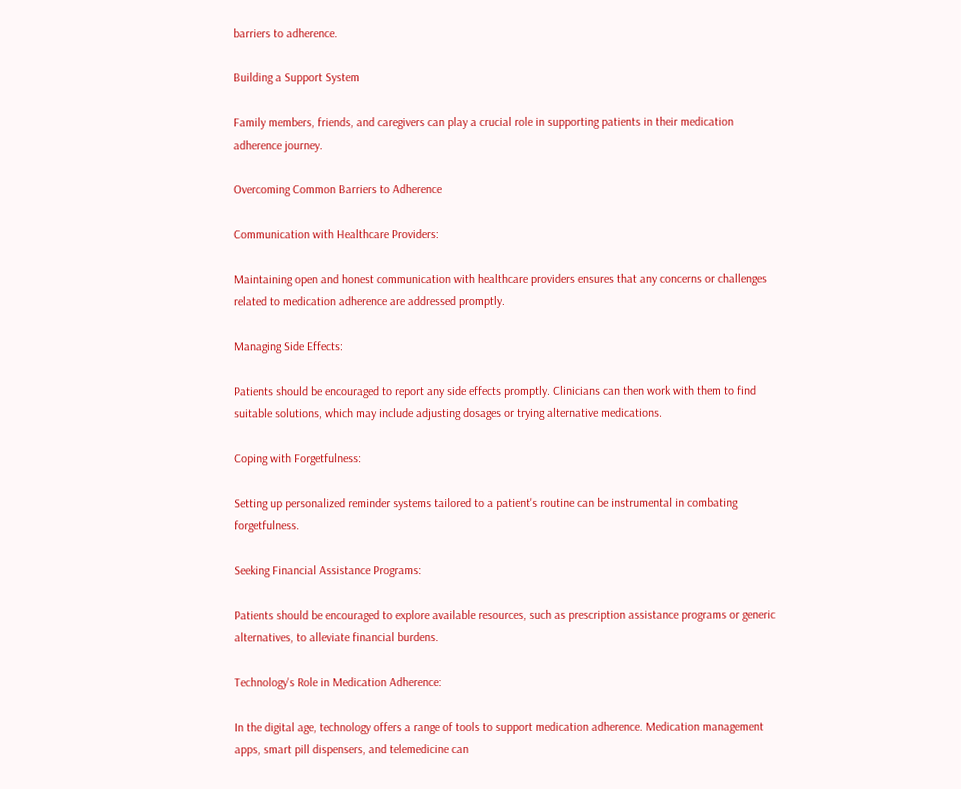barriers to adherence.

Building a Support System

Family members, friends, and caregivers can play a crucial role in supporting patients in their medication adherence journey.

Overcoming Common Barriers to Adherence

Communication with Healthcare Providers:

Maintaining open and honest communication with healthcare providers ensures that any concerns or challenges related to medication adherence are addressed promptly.

Managing Side Effects:

Patients should be encouraged to report any side effects promptly. Clinicians can then work with them to find suitable solutions, which may include adjusting dosages or trying alternative medications.

Coping with Forgetfulness:

Setting up personalized reminder systems tailored to a patient's routine can be instrumental in combating forgetfulness.

Seeking Financial Assistance Programs:

Patients should be encouraged to explore available resources, such as prescription assistance programs or generic alternatives, to alleviate financial burdens.

Technology's Role in Medication Adherence:

In the digital age, technology offers a range of tools to support medication adherence. Medication management apps, smart pill dispensers, and telemedicine can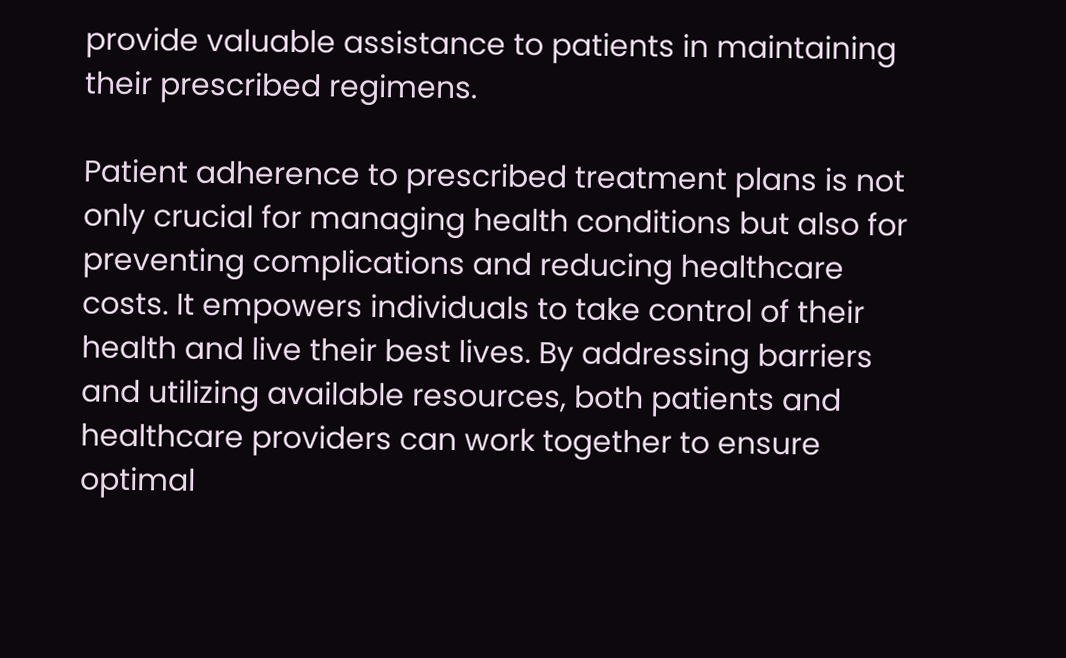provide valuable assistance to patients in maintaining their prescribed regimens.

Patient adherence to prescribed treatment plans is not only crucial for managing health conditions but also for preventing complications and reducing healthcare costs. It empowers individuals to take control of their health and live their best lives. By addressing barriers and utilizing available resources, both patients and healthcare providers can work together to ensure optimal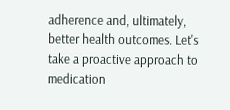adherence and, ultimately, better health outcomes. Let's take a proactive approach to medication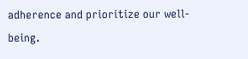adherence and prioritize our well-being.